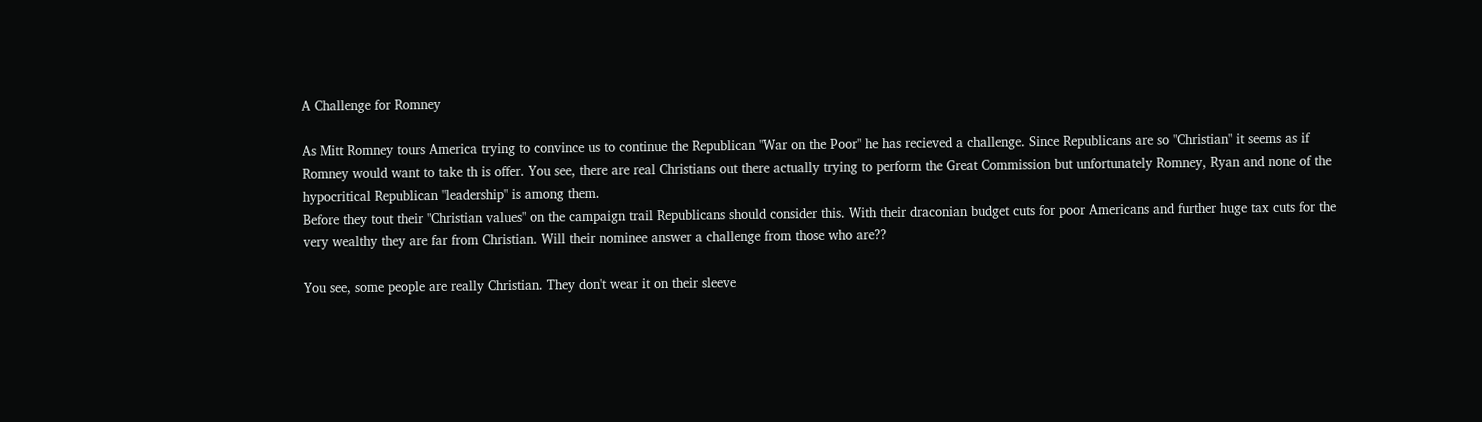A Challenge for Romney

As Mitt Romney tours America trying to convince us to continue the Republican "War on the Poor" he has recieved a challenge. Since Republicans are so "Christian" it seems as if Romney would want to take th is offer. You see, there are real Christians out there actually trying to perform the Great Commission but unfortunately Romney, Ryan and none of the hypocritical Republican "leadership" is among them.
Before they tout their "Christian values" on the campaign trail Republicans should consider this. With their draconian budget cuts for poor Americans and further huge tax cuts for the very wealthy they are far from Christian. Will their nominee answer a challenge from those who are??

You see, some people are really Christian. They don't wear it on their sleeve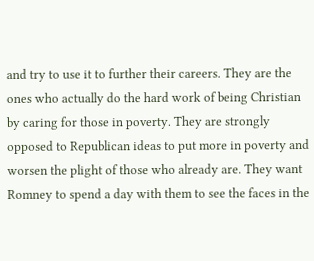and try to use it to further their careers. They are the ones who actually do the hard work of being Christian by caring for those in poverty. They are strongly opposed to Republican ideas to put more in poverty and worsen the plight of those who already are. They want Romney to spend a day with them to see the faces in the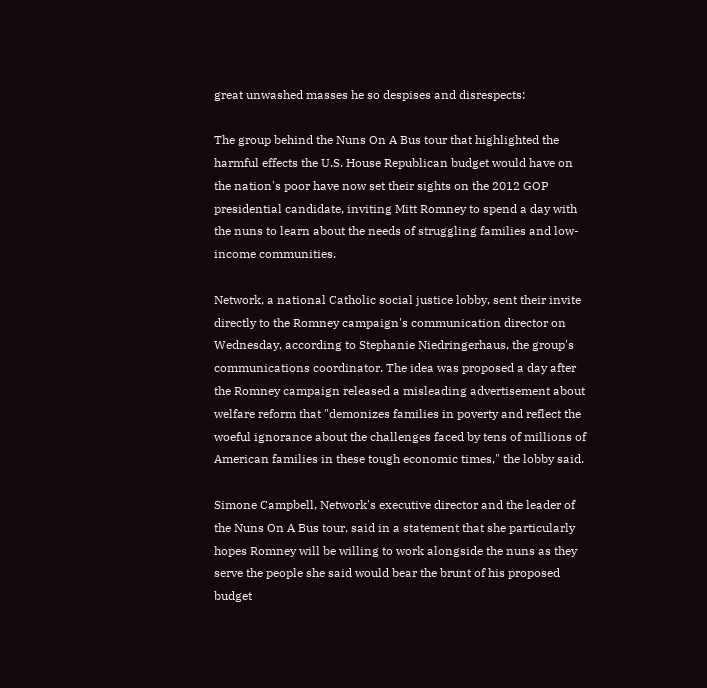great unwashed masses he so despises and disrespects:

The group behind the Nuns On A Bus tour that highlighted the harmful effects the U.S. House Republican budget would have on the nation's poor have now set their sights on the 2012 GOP presidential candidate, inviting Mitt Romney to spend a day with the nuns to learn about the needs of struggling families and low-income communities.

Network, a national Catholic social justice lobby, sent their invite directly to the Romney campaign's communication director on Wednesday, according to Stephanie Niedringerhaus, the group's communications coordinator. The idea was proposed a day after the Romney campaign released a misleading advertisement about welfare reform that "demonizes families in poverty and reflect the woeful ignorance about the challenges faced by tens of millions of American families in these tough economic times," the lobby said.

Simone Campbell, Network's executive director and the leader of the Nuns On A Bus tour, said in a statement that she particularly hopes Romney will be willing to work alongside the nuns as they serve the people she said would bear the brunt of his proposed budget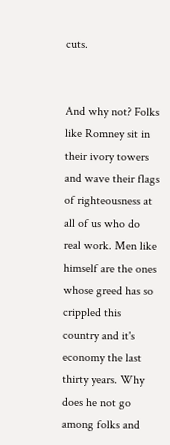cuts.


And why not? Folks like Romney sit in their ivory towers and wave their flags of righteousness at all of us who do real work. Men like himself are the ones whose greed has so crippled this country and it's economy the last thirty years. Why does he not go among folks and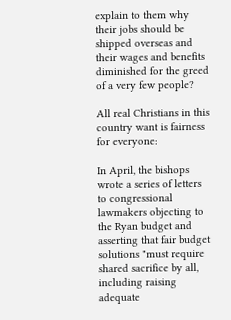explain to them why their jobs should be shipped overseas and their wages and benefits diminished for the greed of a very few people?

All real Christians in this country want is fairness for everyone:

In April, the bishops wrote a series of letters to congressional lawmakers objecting to the Ryan budget and asserting that fair budget solutions "must require shared sacrifice by all, including raising adequate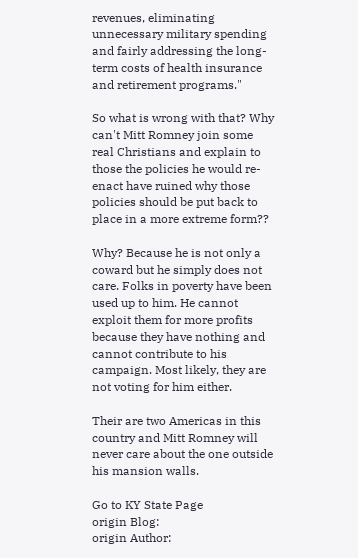revenues, eliminating unnecessary military spending and fairly addressing the long-term costs of health insurance and retirement programs."

So what is wrong with that? Why can't Mitt Romney join some real Christians and explain to those the policies he would re-enact have ruined why those policies should be put back to place in a more extreme form??

Why? Because he is not only a coward but he simply does not care. Folks in poverty have been used up to him. He cannot exploit them for more profits because they have nothing and cannot contribute to his campaign. Most likely, they are not voting for him either.

Their are two Americas in this country and Mitt Romney will never care about the one outside his mansion walls.

Go to KY State Page
origin Blog:
origin Author: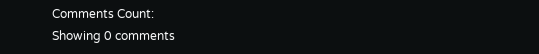Comments Count:
Showing 0 comments